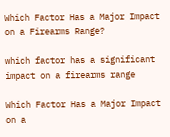Which Factor Has a Major Impact on a Firearms Range?

which factor has a significant impact on a firearms range

Which Factor Has a Major Impact on a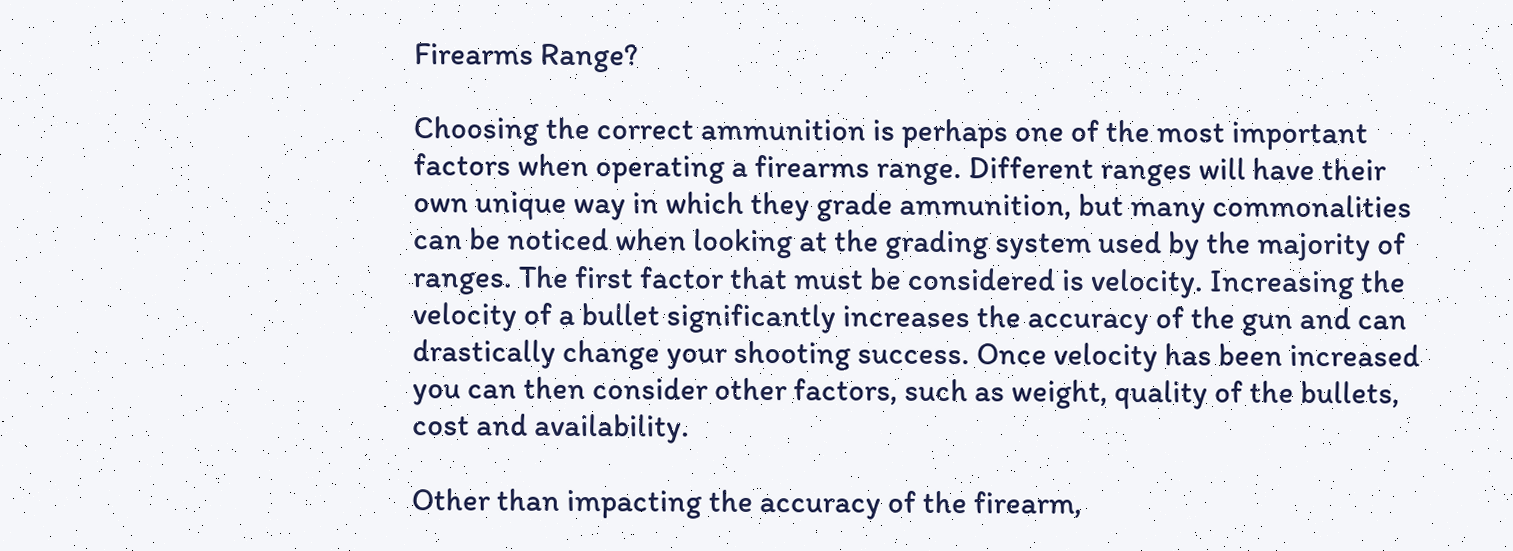Firearms Range?

Choosing the correct ammunition is perhaps one of the most important factors when operating a firearms range. Different ranges will have their own unique way in which they grade ammunition, but many commonalities can be noticed when looking at the grading system used by the majority of ranges. The first factor that must be considered is velocity. Increasing the velocity of a bullet significantly increases the accuracy of the gun and can drastically change your shooting success. Once velocity has been increased you can then consider other factors, such as weight, quality of the bullets, cost and availability.

Other than impacting the accuracy of the firearm,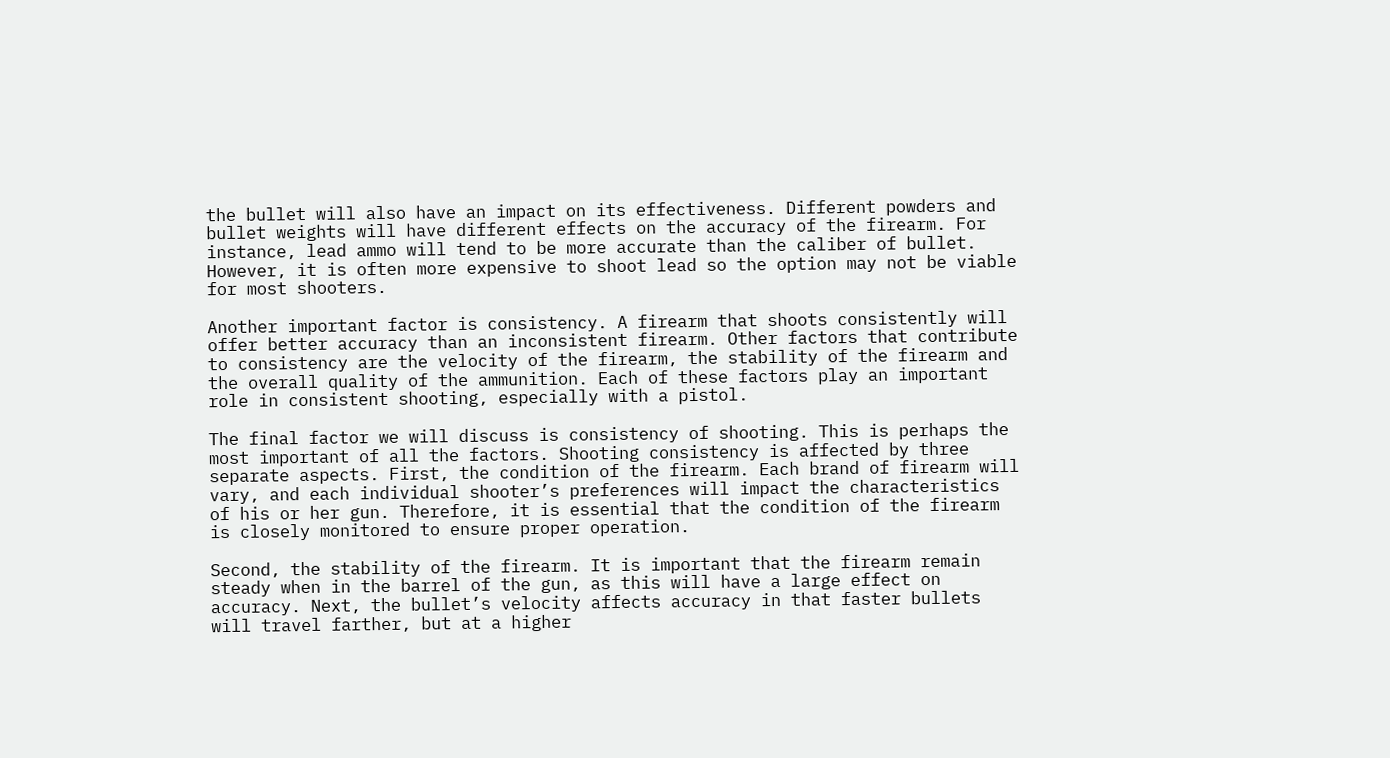the bullet will also have an impact on its effectiveness. Different powders and bullet weights will have different effects on the accuracy of the firearm. For instance, lead ammo will tend to be more accurate than the caliber of bullet. However, it is often more expensive to shoot lead so the option may not be viable for most shooters.

Another important factor is consistency. A firearm that shoots consistently will offer better accuracy than an inconsistent firearm. Other factors that contribute to consistency are the velocity of the firearm, the stability of the firearm and the overall quality of the ammunition. Each of these factors play an important role in consistent shooting, especially with a pistol.

The final factor we will discuss is consistency of shooting. This is perhaps the most important of all the factors. Shooting consistency is affected by three separate aspects. First, the condition of the firearm. Each brand of firearm will vary, and each individual shooter’s preferences will impact the characteristics of his or her gun. Therefore, it is essential that the condition of the firearm is closely monitored to ensure proper operation.

Second, the stability of the firearm. It is important that the firearm remain steady when in the barrel of the gun, as this will have a large effect on accuracy. Next, the bullet’s velocity affects accuracy in that faster bullets will travel farther, but at a higher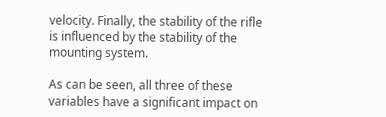velocity. Finally, the stability of the rifle is influenced by the stability of the mounting system.

As can be seen, all three of these variables have a significant impact on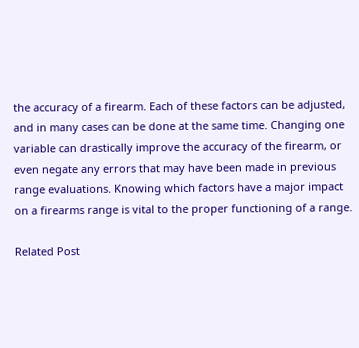the accuracy of a firearm. Each of these factors can be adjusted, and in many cases can be done at the same time. Changing one variable can drastically improve the accuracy of the firearm, or even negate any errors that may have been made in previous range evaluations. Knowing which factors have a major impact on a firearms range is vital to the proper functioning of a range.

Related Post